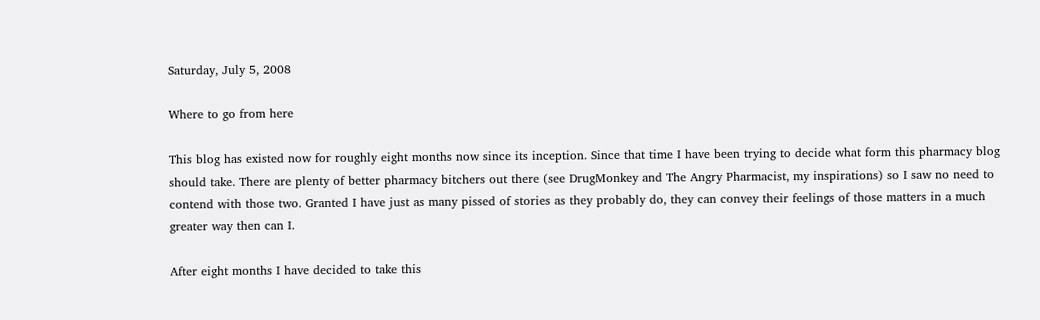Saturday, July 5, 2008

Where to go from here

This blog has existed now for roughly eight months now since its inception. Since that time I have been trying to decide what form this pharmacy blog should take. There are plenty of better pharmacy bitchers out there (see DrugMonkey and The Angry Pharmacist, my inspirations) so I saw no need to contend with those two. Granted I have just as many pissed of stories as they probably do, they can convey their feelings of those matters in a much greater way then can I.

After eight months I have decided to take this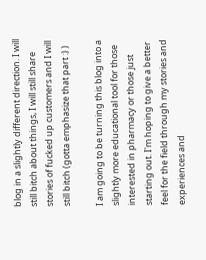blog in a slightly different direction. I will still bitch about things, I will still share stories of fucked up customers and I will still bitch (gotta emphasize that part :) )

I am going to be turning this blog into a slightly more educational tool for those interested in pharmacy or those just starting out. I'm hoping to give a better feel for the field through my stories and experiences and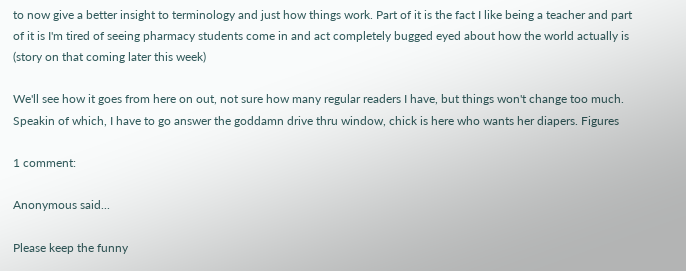to now give a better insight to terminology and just how things work. Part of it is the fact I like being a teacher and part of it is I'm tired of seeing pharmacy students come in and act completely bugged eyed about how the world actually is (story on that coming later this week)

We'll see how it goes from here on out, not sure how many regular readers I have, but things won't change too much. Speakin of which, I have to go answer the goddamn drive thru window, chick is here who wants her diapers. Figures

1 comment:

Anonymous said...

Please keep the funny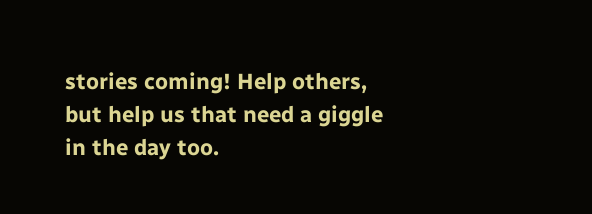stories coming! Help others, but help us that need a giggle in the day too.